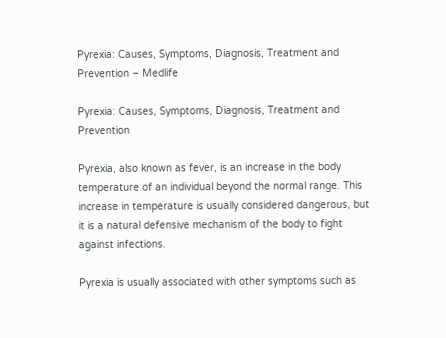Pyrexia: Causes, Symptoms, Diagnosis, Treatment and Prevention – Medlife

Pyrexia: Causes, Symptoms, Diagnosis, Treatment and Prevention

Pyrexia, also known as fever, is an increase in the body temperature of an individual beyond the normal range. This increase in temperature is usually considered dangerous, but it is a natural defensive mechanism of the body to fight against infections.

Pyrexia is usually associated with other symptoms such as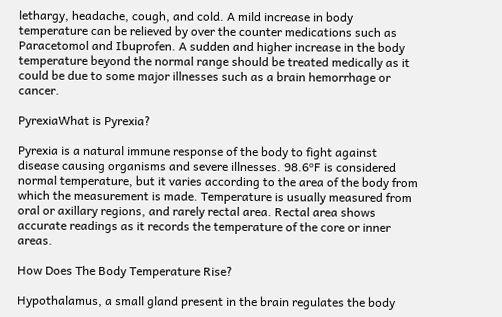lethargy, headache, cough, and cold. A mild increase in body temperature can be relieved by over the counter medications such as Paracetomol and Ibuprofen. A sudden and higher increase in the body temperature beyond the normal range should be treated medically as it could be due to some major illnesses such as a brain hemorrhage or cancer.

PyrexiaWhat is Pyrexia?

Pyrexia is a natural immune response of the body to fight against disease causing organisms and severe illnesses. 98.6ᵒF is considered normal temperature, but it varies according to the area of the body from which the measurement is made. Temperature is usually measured from oral or axillary regions, and rarely rectal area. Rectal area shows accurate readings as it records the temperature of the core or inner areas.

How Does The Body Temperature Rise?

Hypothalamus, a small gland present in the brain regulates the body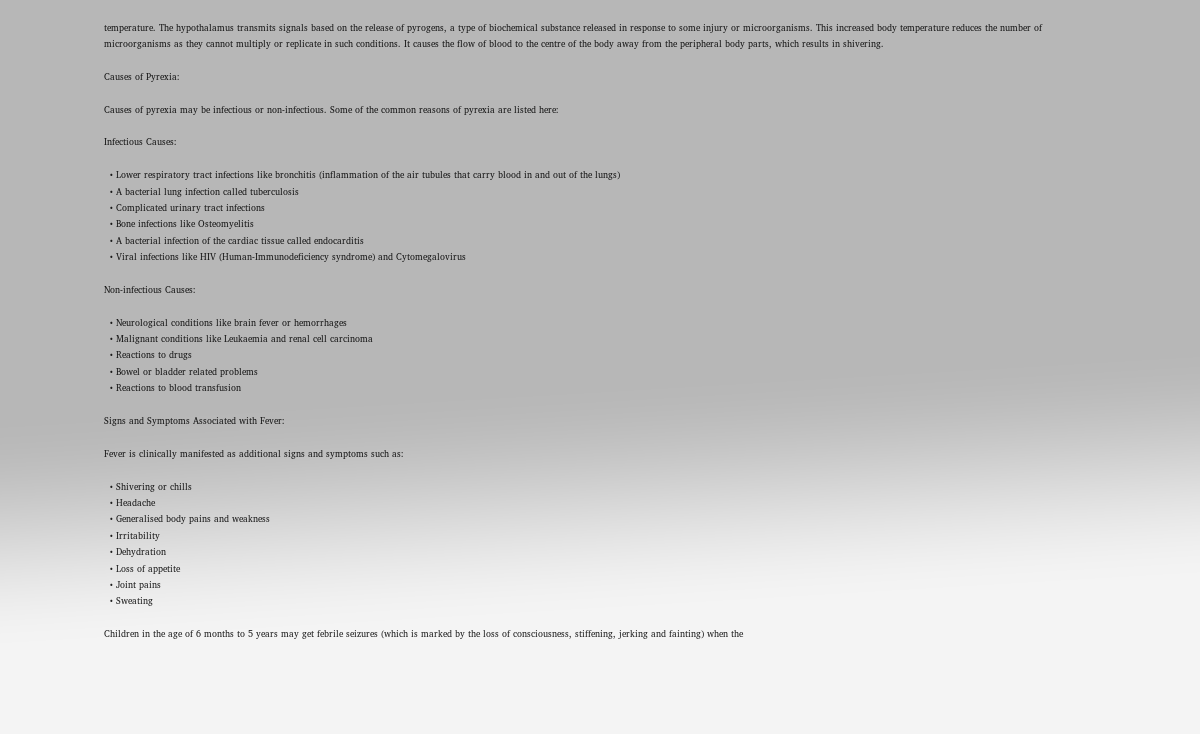temperature. The hypothalamus transmits signals based on the release of pyrogens, a type of biochemical substance released in response to some injury or microorganisms. This increased body temperature reduces the number of microorganisms as they cannot multiply or replicate in such conditions. It causes the flow of blood to the centre of the body away from the peripheral body parts, which results in shivering.

Causes of Pyrexia:

Causes of pyrexia may be infectious or non-infectious. Some of the common reasons of pyrexia are listed here:

Infectious Causes:

  • Lower respiratory tract infections like bronchitis (inflammation of the air tubules that carry blood in and out of the lungs)
  • A bacterial lung infection called tuberculosis
  • Complicated urinary tract infections
  • Bone infections like Osteomyelitis
  • A bacterial infection of the cardiac tissue called endocarditis
  • Viral infections like HIV (Human-Immunodeficiency syndrome) and Cytomegalovirus

Non-infectious Causes:

  • Neurological conditions like brain fever or hemorrhages
  • Malignant conditions like Leukaemia and renal cell carcinoma
  • Reactions to drugs
  • Bowel or bladder related problems
  • Reactions to blood transfusion

Signs and Symptoms Associated with Fever:

Fever is clinically manifested as additional signs and symptoms such as:

  • Shivering or chills
  • Headache
  • Generalised body pains and weakness
  • Irritability
  • Dehydration
  • Loss of appetite
  • Joint pains
  • Sweating

Children in the age of 6 months to 5 years may get febrile seizures (which is marked by the loss of consciousness, stiffening, jerking and fainting) when the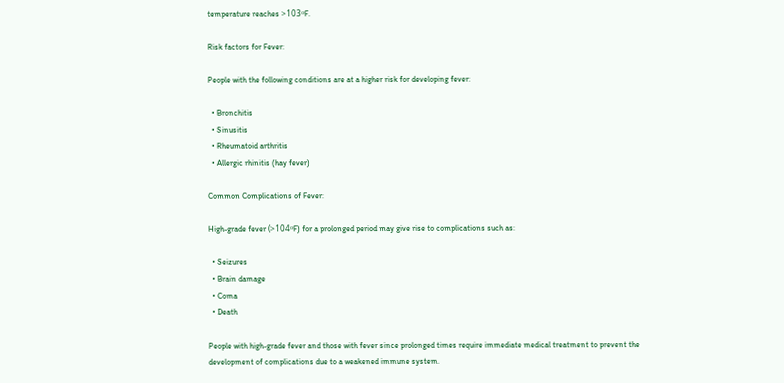temperature reaches >103ᵒF.

Risk factors for Fever:

People with the following conditions are at a higher risk for developing fever:

  • Bronchitis
  • Sinusitis
  • Rheumatoid arthritis
  • Allergic rhinitis (hay fever)

Common Complications of Fever:

High-grade fever (>104ᵒF) for a prolonged period may give rise to complications such as:

  • Seizures
  • Brain damage
  • Coma
  • Death

People with high-grade fever and those with fever since prolonged times require immediate medical treatment to prevent the development of complications due to a weakened immune system.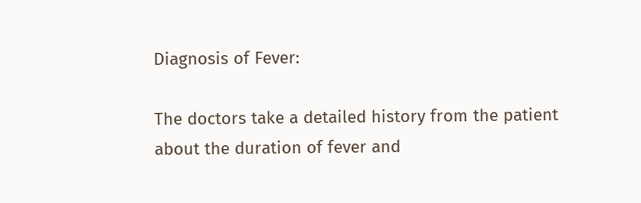Diagnosis of Fever:

The doctors take a detailed history from the patient about the duration of fever and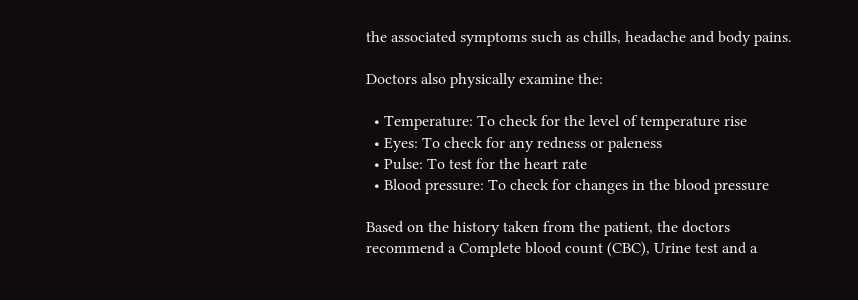the associated symptoms such as chills, headache and body pains.

Doctors also physically examine the:

  • Temperature: To check for the level of temperature rise
  • Eyes: To check for any redness or paleness
  • Pulse: To test for the heart rate
  • Blood pressure: To check for changes in the blood pressure

Based on the history taken from the patient, the doctors recommend a Complete blood count (CBC), Urine test and a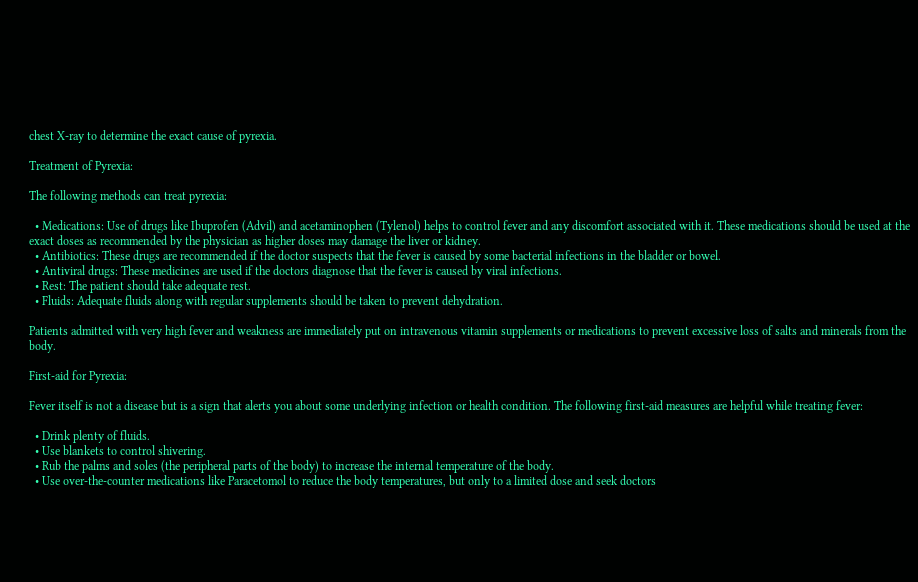chest X-ray to determine the exact cause of pyrexia.

Treatment of Pyrexia:

The following methods can treat pyrexia:

  • Medications: Use of drugs like Ibuprofen (Advil) and acetaminophen (Tylenol) helps to control fever and any discomfort associated with it. These medications should be used at the exact doses as recommended by the physician as higher doses may damage the liver or kidney.
  • Antibiotics: These drugs are recommended if the doctor suspects that the fever is caused by some bacterial infections in the bladder or bowel.
  • Antiviral drugs: These medicines are used if the doctors diagnose that the fever is caused by viral infections.
  • Rest: The patient should take adequate rest.
  • Fluids: Adequate fluids along with regular supplements should be taken to prevent dehydration.

Patients admitted with very high fever and weakness are immediately put on intravenous vitamin supplements or medications to prevent excessive loss of salts and minerals from the body.

First-aid for Pyrexia:

Fever itself is not a disease but is a sign that alerts you about some underlying infection or health condition. The following first-aid measures are helpful while treating fever:

  • Drink plenty of fluids.
  • Use blankets to control shivering.
  • Rub the palms and soles (the peripheral parts of the body) to increase the internal temperature of the body.
  • Use over-the-counter medications like Paracetomol to reduce the body temperatures, but only to a limited dose and seek doctors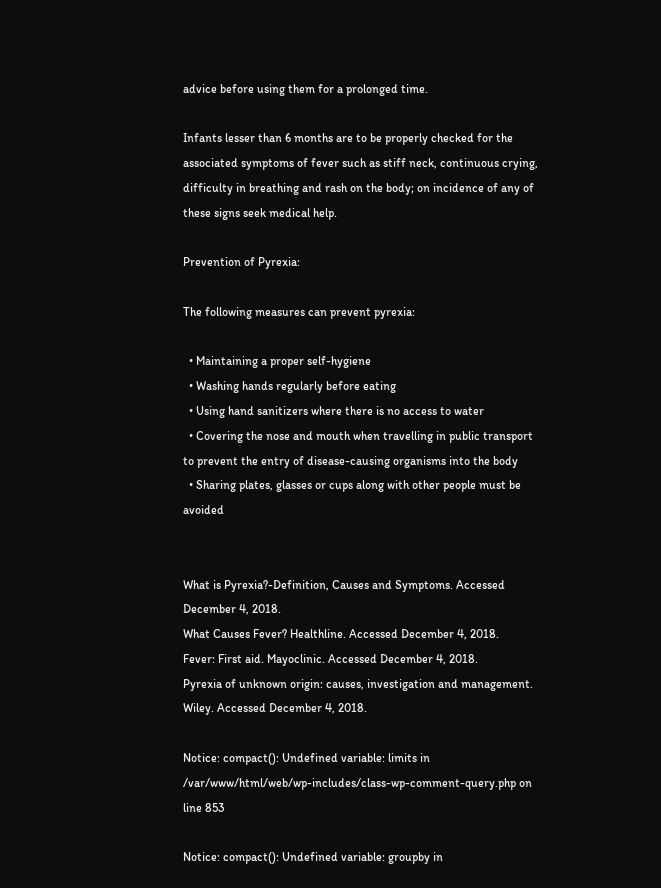advice before using them for a prolonged time.

Infants lesser than 6 months are to be properly checked for the associated symptoms of fever such as stiff neck, continuous crying, difficulty in breathing and rash on the body; on incidence of any of these signs seek medical help.

Prevention of Pyrexia:

The following measures can prevent pyrexia:

  • Maintaining a proper self-hygiene
  • Washing hands regularly before eating
  • Using hand sanitizers where there is no access to water
  • Covering the nose and mouth when travelling in public transport to prevent the entry of disease-causing organisms into the body
  • Sharing plates, glasses or cups along with other people must be avoided


What is Pyrexia?-Definition, Causes and Symptoms. Accessed December 4, 2018.
What Causes Fever? Healthline. Accessed December 4, 2018.
Fever: First aid. Mayoclinic. Accessed December 4, 2018.
Pyrexia of unknown origin: causes, investigation and management. Wiley. Accessed December 4, 2018.

Notice: compact(): Undefined variable: limits in /var/www/html/web/wp-includes/class-wp-comment-query.php on line 853

Notice: compact(): Undefined variable: groupby in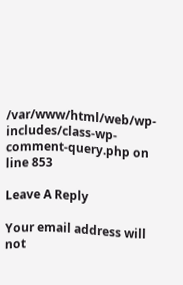/var/www/html/web/wp-includes/class-wp-comment-query.php on line 853

Leave A Reply

Your email address will not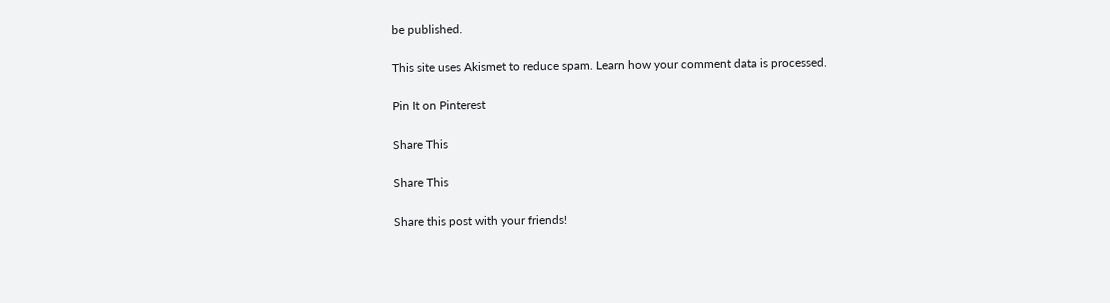be published.

This site uses Akismet to reduce spam. Learn how your comment data is processed.

Pin It on Pinterest

Share This

Share This

Share this post with your friends!